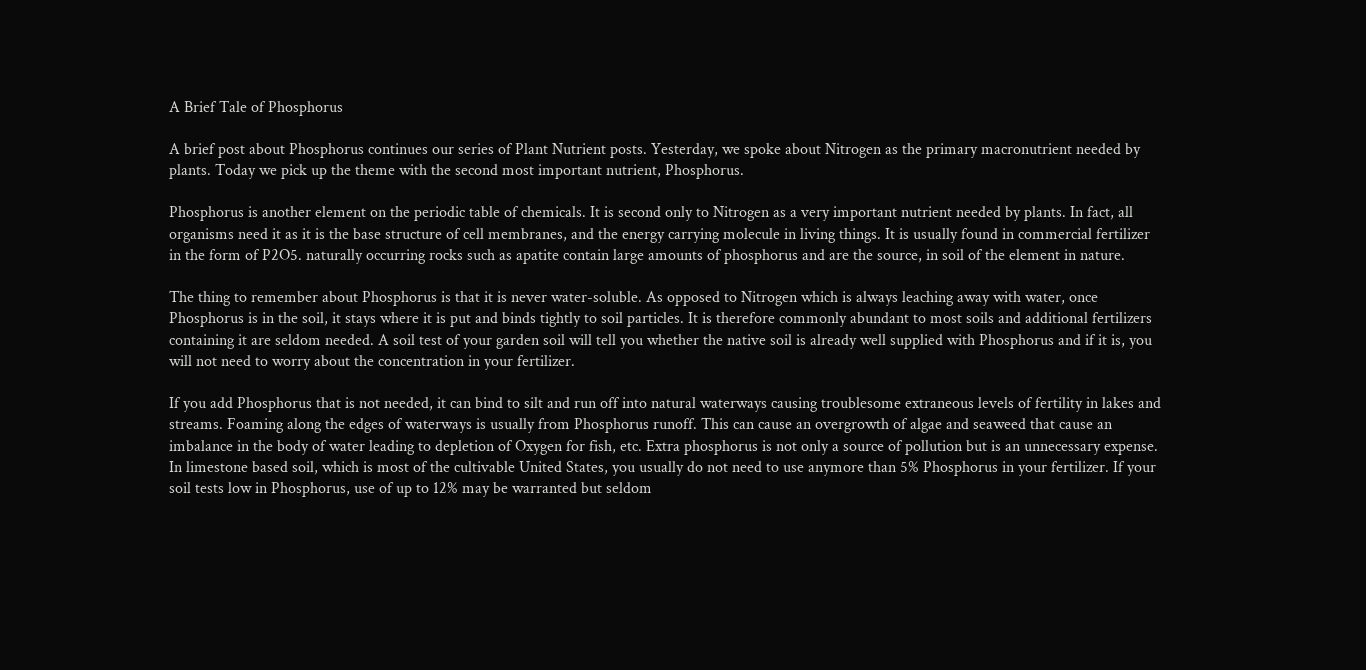A Brief Tale of Phosphorus

A brief post about Phosphorus continues our series of Plant Nutrient posts. Yesterday, we spoke about Nitrogen as the primary macronutrient needed by plants. Today we pick up the theme with the second most important nutrient, Phosphorus.

Phosphorus is another element on the periodic table of chemicals. It is second only to Nitrogen as a very important nutrient needed by plants. In fact, all organisms need it as it is the base structure of cell membranes, and the energy carrying molecule in living things. It is usually found in commercial fertilizer in the form of P2O5. naturally occurring rocks such as apatite contain large amounts of phosphorus and are the source, in soil of the element in nature.

The thing to remember about Phosphorus is that it is never water-soluble. As opposed to Nitrogen which is always leaching away with water, once Phosphorus is in the soil, it stays where it is put and binds tightly to soil particles. It is therefore commonly abundant to most soils and additional fertilizers containing it are seldom needed. A soil test of your garden soil will tell you whether the native soil is already well supplied with Phosphorus and if it is, you will not need to worry about the concentration in your fertilizer.

If you add Phosphorus that is not needed, it can bind to silt and run off into natural waterways causing troublesome extraneous levels of fertility in lakes and streams. Foaming along the edges of waterways is usually from Phosphorus runoff. This can cause an overgrowth of algae and seaweed that cause an imbalance in the body of water leading to depletion of Oxygen for fish, etc. Extra phosphorus is not only a source of pollution but is an unnecessary expense. In limestone based soil, which is most of the cultivable United States, you usually do not need to use anymore than 5% Phosphorus in your fertilizer. If your soil tests low in Phosphorus, use of up to 12% may be warranted but seldom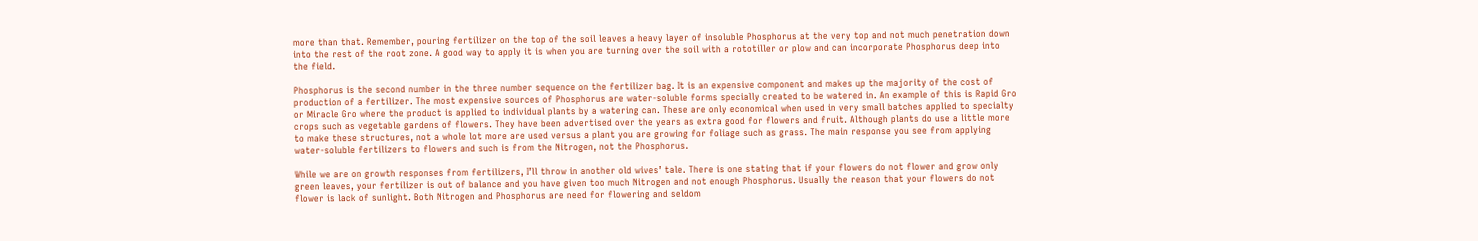more than that. Remember, pouring fertilizer on the top of the soil leaves a heavy layer of insoluble Phosphorus at the very top and not much penetration down into the rest of the root zone. A good way to apply it is when you are turning over the soil with a rototiller or plow and can incorporate Phosphorus deep into the field.

Phosphorus is the second number in the three number sequence on the fertilizer bag. It is an expensive component and makes up the majority of the cost of production of a fertilizer. The most expensive sources of Phosphorus are water-soluble forms specially created to be watered in. An example of this is Rapid Gro or Miracle Gro where the product is applied to individual plants by a watering can. These are only economical when used in very small batches applied to specialty crops such as vegetable gardens of flowers. They have been advertised over the years as extra good for flowers and fruit. Although plants do use a little more to make these structures, not a whole lot more are used versus a plant you are growing for foliage such as grass. The main response you see from applying water-soluble fertilizers to flowers and such is from the Nitrogen, not the Phosphorus.

While we are on growth responses from fertilizers, I’ll throw in another old wives’ tale. There is one stating that if your flowers do not flower and grow only green leaves, your fertilizer is out of balance and you have given too much Nitrogen and not enough Phosphorus. Usually the reason that your flowers do not flower is lack of sunlight. Both Nitrogen and Phosphorus are need for flowering and seldom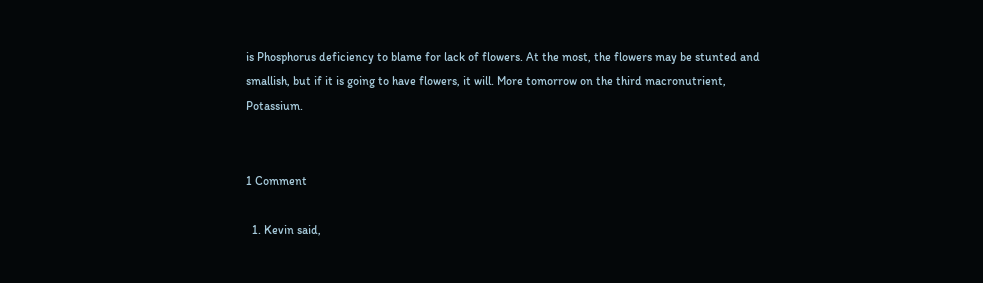is Phosphorus deficiency to blame for lack of flowers. At the most, the flowers may be stunted and smallish, but if it is going to have flowers, it will. More tomorrow on the third macronutrient, Potassium.


1 Comment

  1. Kevin said,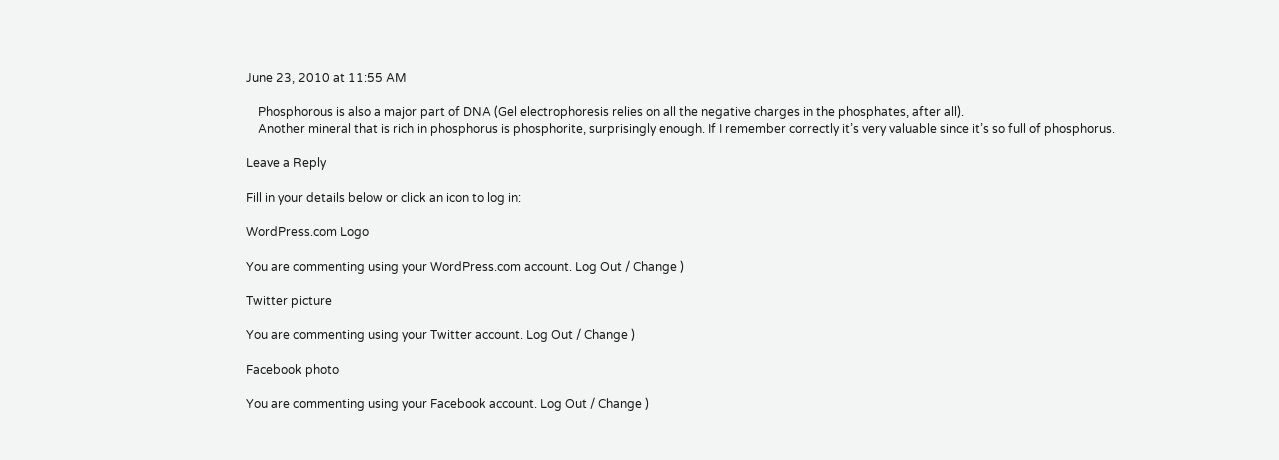June 23, 2010 at 11:55 AM

    Phosphorous is also a major part of DNA (Gel electrophoresis relies on all the negative charges in the phosphates, after all).
    Another mineral that is rich in phosphorus is phosphorite, surprisingly enough. If I remember correctly it’s very valuable since it’s so full of phosphorus.

Leave a Reply

Fill in your details below or click an icon to log in:

WordPress.com Logo

You are commenting using your WordPress.com account. Log Out / Change )

Twitter picture

You are commenting using your Twitter account. Log Out / Change )

Facebook photo

You are commenting using your Facebook account. Log Out / Change )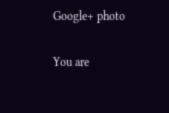Google+ photo

You are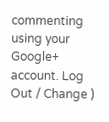commenting using your Google+ account. Log Out / Change )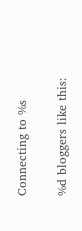Connecting to %s

%d bloggers like this: